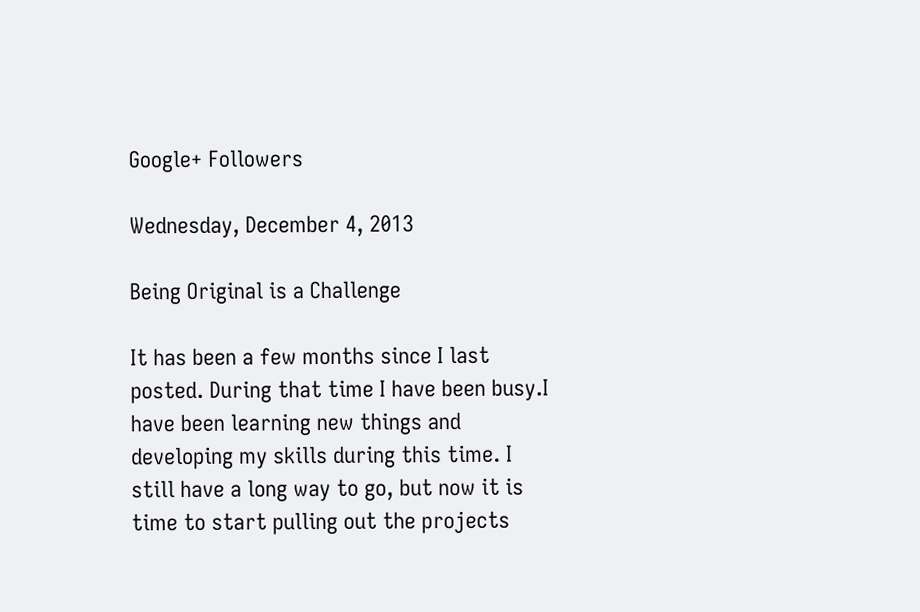Google+ Followers

Wednesday, December 4, 2013

Being Original is a Challenge

It has been a few months since I last posted. During that time I have been busy.I have been learning new things and developing my skills during this time. I still have a long way to go, but now it is time to start pulling out the projects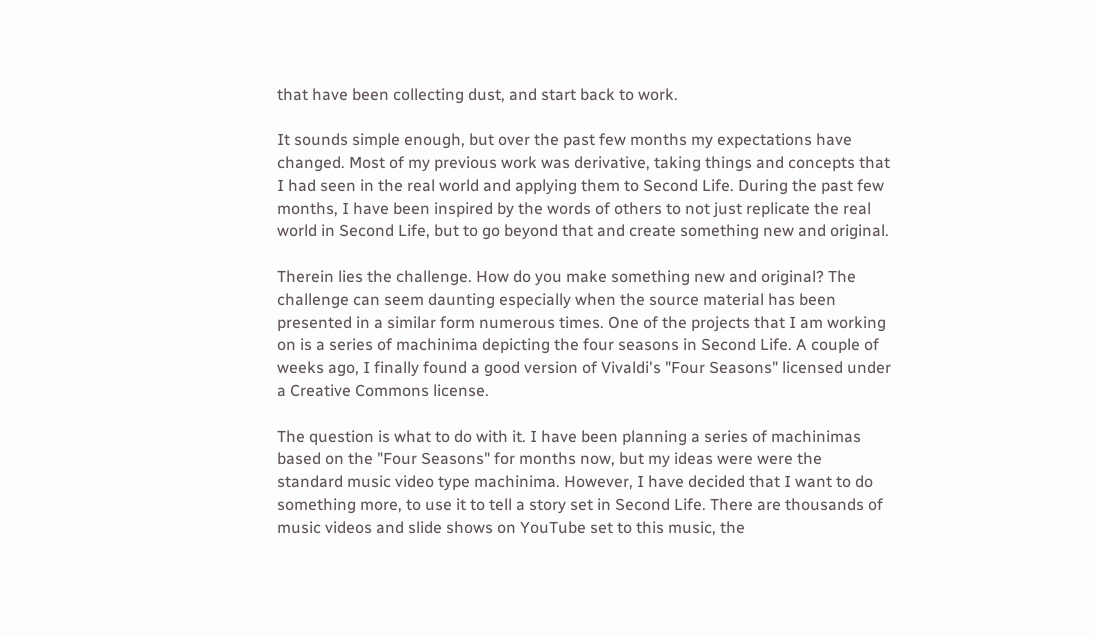that have been collecting dust, and start back to work.

It sounds simple enough, but over the past few months my expectations have changed. Most of my previous work was derivative, taking things and concepts that I had seen in the real world and applying them to Second Life. During the past few months, I have been inspired by the words of others to not just replicate the real world in Second Life, but to go beyond that and create something new and original.

Therein lies the challenge. How do you make something new and original? The challenge can seem daunting especially when the source material has been presented in a similar form numerous times. One of the projects that I am working on is a series of machinima depicting the four seasons in Second Life. A couple of weeks ago, I finally found a good version of Vivaldi's "Four Seasons" licensed under a Creative Commons license.

The question is what to do with it. I have been planning a series of machinimas based on the "Four Seasons" for months now, but my ideas were were the standard music video type machinima. However, I have decided that I want to do something more, to use it to tell a story set in Second Life. There are thousands of music videos and slide shows on YouTube set to this music, the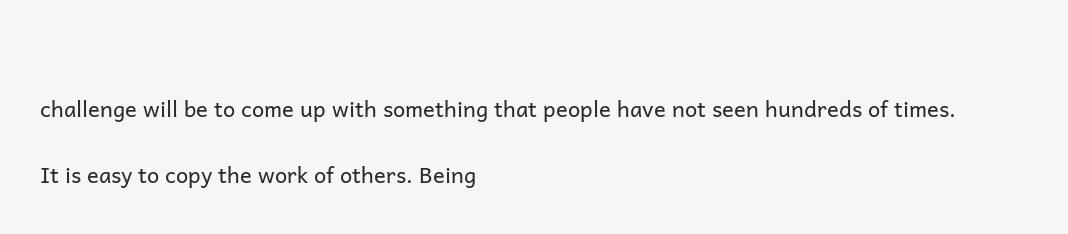challenge will be to come up with something that people have not seen hundreds of times.

It is easy to copy the work of others. Being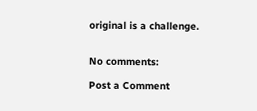original is a challenge.


No comments:

Post a Comment